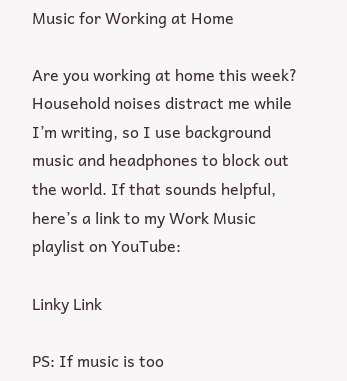Music for Working at Home

Are you working at home this week? Household noises distract me while I’m writing, so I use background music and headphones to block out the world. If that sounds helpful, here’s a link to my Work Music playlist on YouTube:

Linky Link

PS: If music is too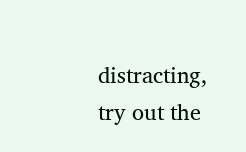distracting, try out the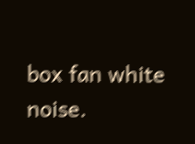box fan white noise.